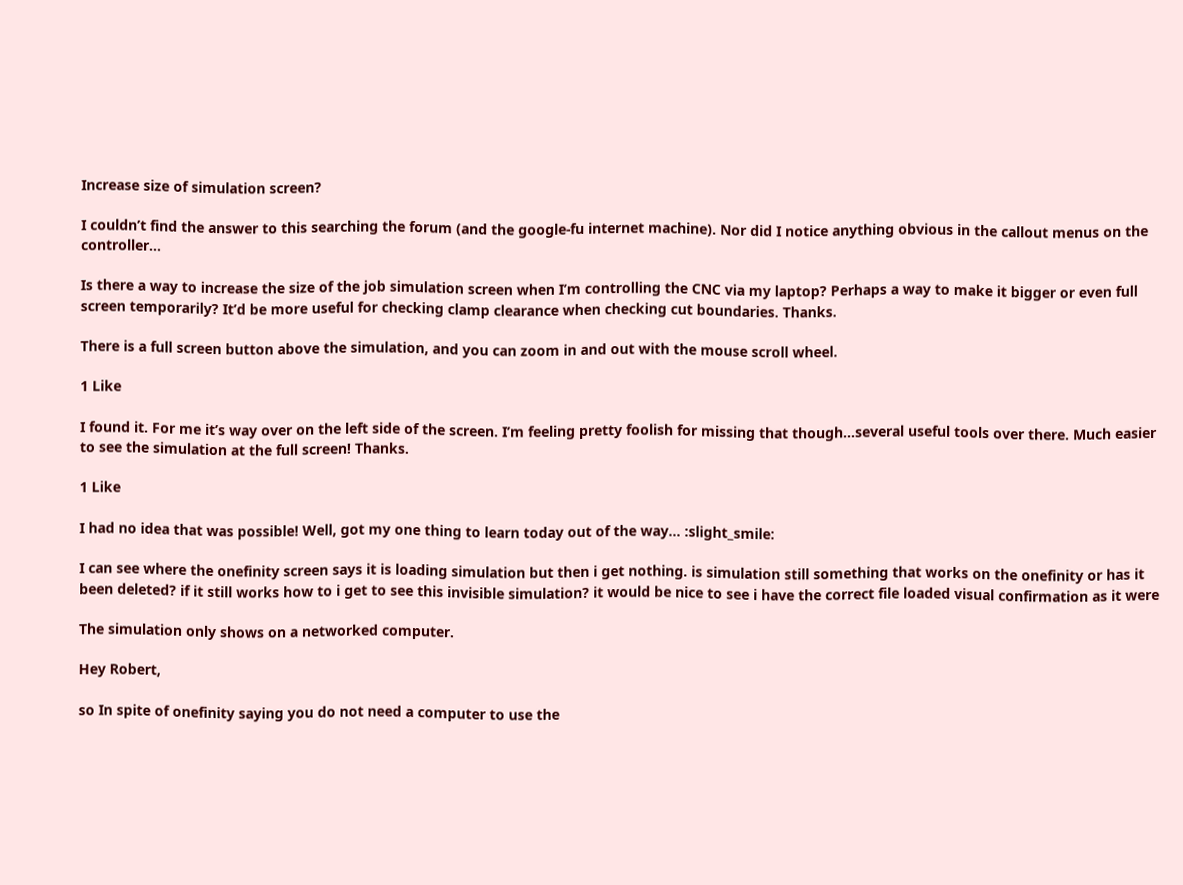Increase size of simulation screen?

I couldn’t find the answer to this searching the forum (and the google-fu internet machine). Nor did I notice anything obvious in the callout menus on the controller…

Is there a way to increase the size of the job simulation screen when I’m controlling the CNC via my laptop? Perhaps a way to make it bigger or even full screen temporarily? It’d be more useful for checking clamp clearance when checking cut boundaries. Thanks.

There is a full screen button above the simulation, and you can zoom in and out with the mouse scroll wheel.

1 Like

I found it. For me it’s way over on the left side of the screen. I’m feeling pretty foolish for missing that though…several useful tools over there. Much easier to see the simulation at the full screen! Thanks.

1 Like

I had no idea that was possible! Well, got my one thing to learn today out of the way… :slight_smile:

I can see where the onefinity screen says it is loading simulation but then i get nothing. is simulation still something that works on the onefinity or has it been deleted? if it still works how to i get to see this invisible simulation? it would be nice to see i have the correct file loaded visual confirmation as it were

The simulation only shows on a networked computer.

Hey Robert,

so In spite of onefinity saying you do not need a computer to use the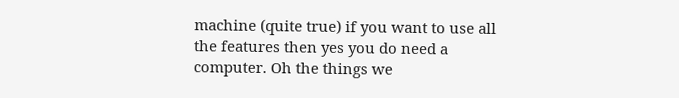machine (quite true) if you want to use all the features then yes you do need a computer. Oh the things we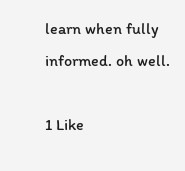learn when fully informed. oh well.

1 Like